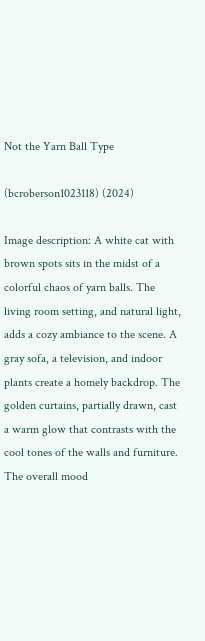Not the Yarn Ball Type

(bcroberson1023118) (2024)

Image description: A white cat with brown spots sits in the midst of a colorful chaos of yarn balls. The living room setting, and natural light, adds a cozy ambiance to the scene. A gray sofa, a television, and indoor plants create a homely backdrop. The golden curtains, partially drawn, cast a warm glow that contrasts with the cool tones of the walls and furniture. The overall mood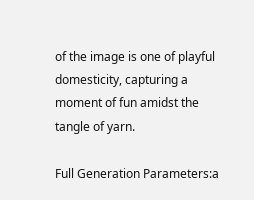of the image is one of playful domesticity, capturing a moment of fun amidst the tangle of yarn.

Full Generation Parameters:a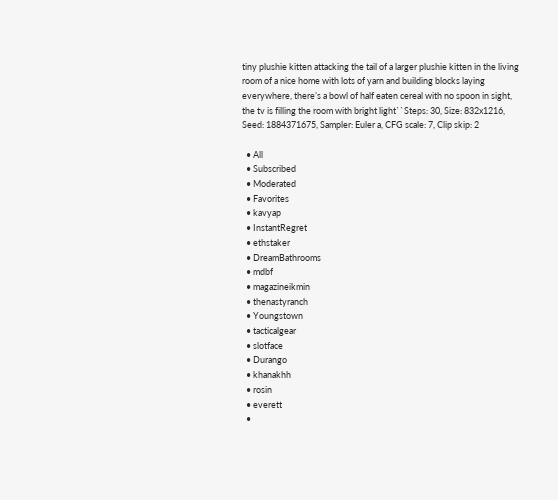tiny plushie kitten attacking the tail of a larger plushie kitten in the living room of a nice home with lots of yarn and building blocks laying everywhere, there’s a bowl of half eaten cereal with no spoon in sight, the tv is filling the room with bright light``Steps: 30, Size: 832x1216, Seed: 1884371675, Sampler: Euler a, CFG scale: 7, Clip skip: 2

  • All
  • Subscribed
  • Moderated
  • Favorites
  • kavyap
  • InstantRegret
  • ethstaker
  • DreamBathrooms
  • mdbf
  • magazineikmin
  • thenastyranch
  • Youngstown
  • tacticalgear
  • slotface
  • Durango
  • khanakhh
  • rosin
  • everett
  •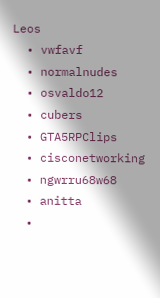Leos
  • vwfavf
  • normalnudes
  • osvaldo12
  • cubers
  • GTA5RPClips
  • cisconetworking
  • ngwrru68w68
  • anitta
  •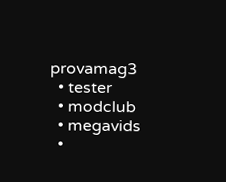provamag3
  • tester
  • modclub
  • megavids
  •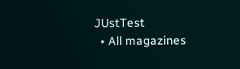JUstTest
  • All magazines